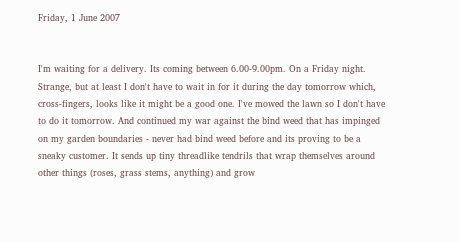Friday, 1 June 2007


I'm waiting for a delivery. Its coming between 6.00-9.00pm. On a Friday night. Strange, but at least I don't have to wait in for it during the day tomorrow which, cross-fingers, looks like it might be a good one. I've mowed the lawn so I don't have to do it tomorrow. And continued my war against the bind weed that has impinged on my garden boundaries - never had bind weed before and its proving to be a sneaky customer. It sends up tiny threadlike tendrils that wrap themselves around other things (roses, grass stems, anything) and grow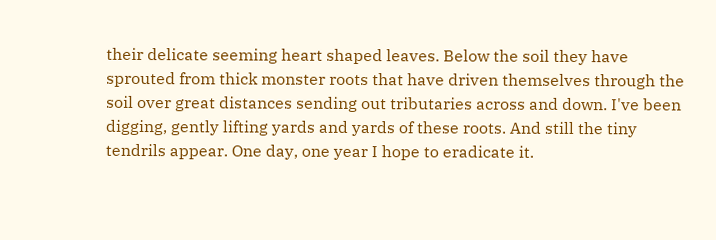their delicate seeming heart shaped leaves. Below the soil they have sprouted from thick monster roots that have driven themselves through the soil over great distances sending out tributaries across and down. I've been digging, gently lifting yards and yards of these roots. And still the tiny tendrils appear. One day, one year I hope to eradicate it.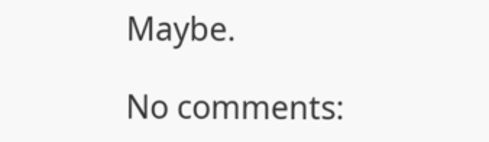Maybe.

No comments: